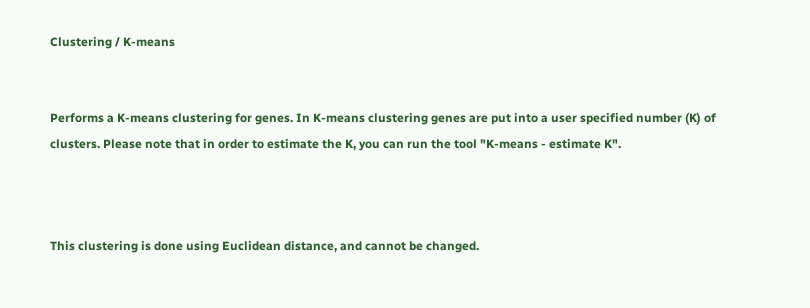Clustering / K-means


Performs a K-means clustering for genes. In K-means clustering genes are put into a user specified number (K) of clusters. Please note that in order to estimate the K, you can run the tool "K-means - estimate K".



This clustering is done using Euclidean distance, and cannot be changed.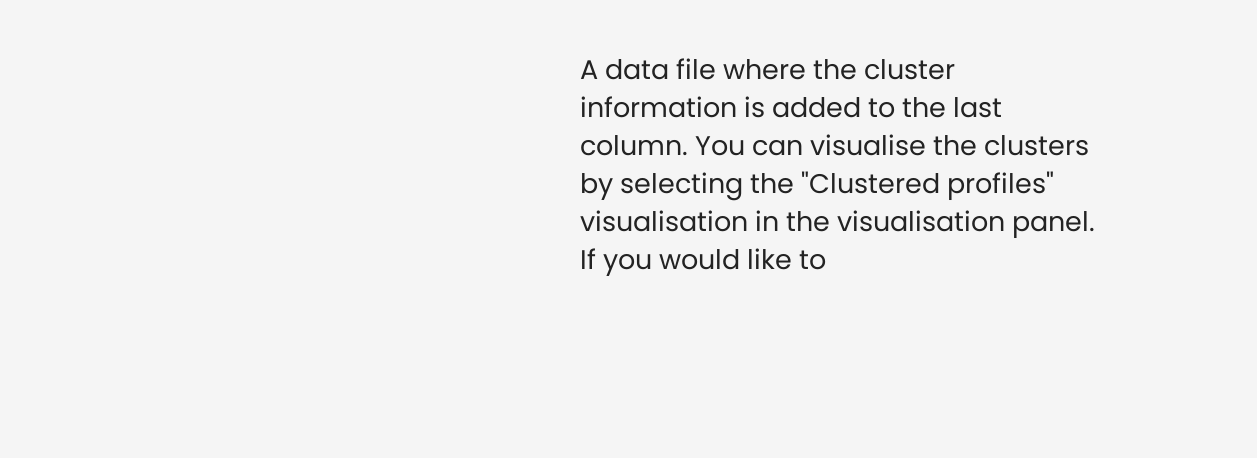A data file where the cluster information is added to the last column. You can visualise the clusters by selecting the "Clustered profiles" visualisation in the visualisation panel. If you would like to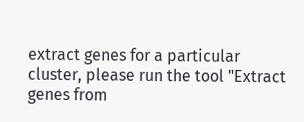extract genes for a particular cluster, please run the tool "Extract genes from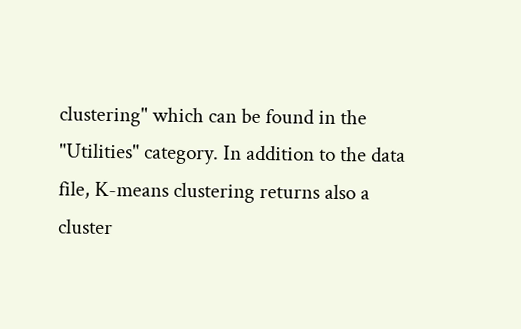clustering" which can be found in the "Utilities" category. In addition to the data file, K-means clustering returns also a cluster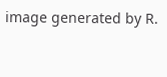image generated by R.